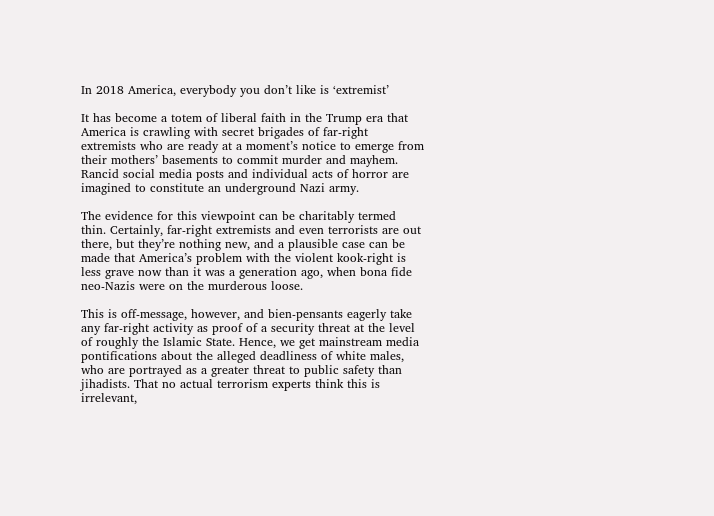In 2018 America, everybody you don’t like is ‘extremist’

It has become a totem of liberal faith in the Trump era that America is crawling with secret brigades of far-right extremists who are ready at a moment’s notice to emerge from their mothers’ basements to commit murder and mayhem. Rancid social media posts and individual acts of horror are imagined to constitute an underground Nazi army.

The evidence for this viewpoint can be charitably termed thin. Certainly, far-right extremists and even terrorists are out there, but they’re nothing new, and a plausible case can be made that America’s problem with the violent kook-right is less grave now than it was a generation ago, when bona fide neo-Nazis were on the murderous loose.

This is off-message, however, and bien-pensants eagerly take any far-right activity as proof of a security threat at the level of roughly the Islamic State. Hence, we get mainstream media pontifications about the alleged deadliness of white males, who are portrayed as a greater threat to public safety than jihadists. That no actual terrorism experts think this is irrelevant,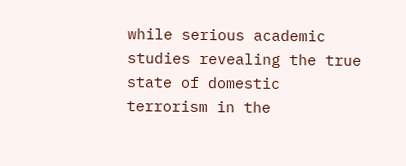while serious academic studies revealing the true state of domestic terrorism in the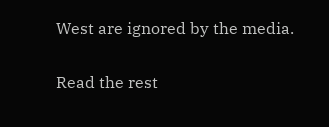West are ignored by the media.

Read the rest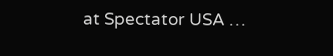at Spectator USA …